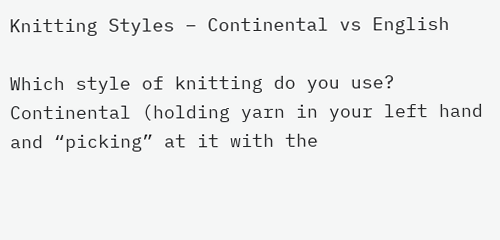Knitting Styles – Continental vs English

Which style of knitting do you use? Continental (holding yarn in your left hand and “picking” at it with the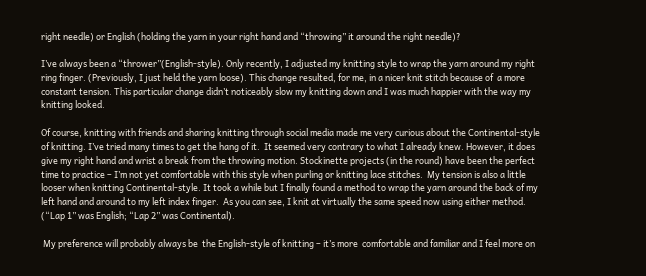right needle) or English (holding the yarn in your right hand and “throwing” it around the right needle)?

I’ve always been a “thrower”(English-style). Only recently, I adjusted my knitting style to wrap the yarn around my right ring finger. (Previously, I just held the yarn loose). This change resulted, for me, in a nicer knit stitch because of  a more constant tension. This particular change didn’t noticeably slow my knitting down and I was much happier with the way my knitting looked.

Of course, knitting with friends and sharing knitting through social media made me very curious about the Continental-style of knitting. I’ve tried many times to get the hang of it.  It seemed very contrary to what I already knew. However, it does give my right hand and wrist a break from the throwing motion. Stockinette projects (in the round) have been the perfect time to practice – I’m not yet comfortable with this style when purling or knitting lace stitches.  My tension is also a little looser when knitting Continental-style. It took a while but I finally found a method to wrap the yarn around the back of my left hand and around to my left index finger.  As you can see, I knit at virtually the same speed now using either method. (“Lap 1” was English; “Lap 2” was Continental).

 My preference will probably always be  the English-style of knitting – it’s more  comfortable and familiar and I feel more on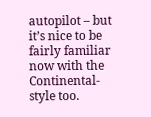autopilot – but it’s nice to be fairly familiar now with the Continental-style too.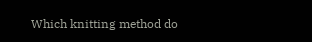Which knitting method do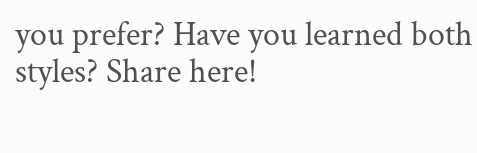you prefer? Have you learned both styles? Share here!